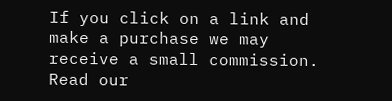If you click on a link and make a purchase we may receive a small commission. Read our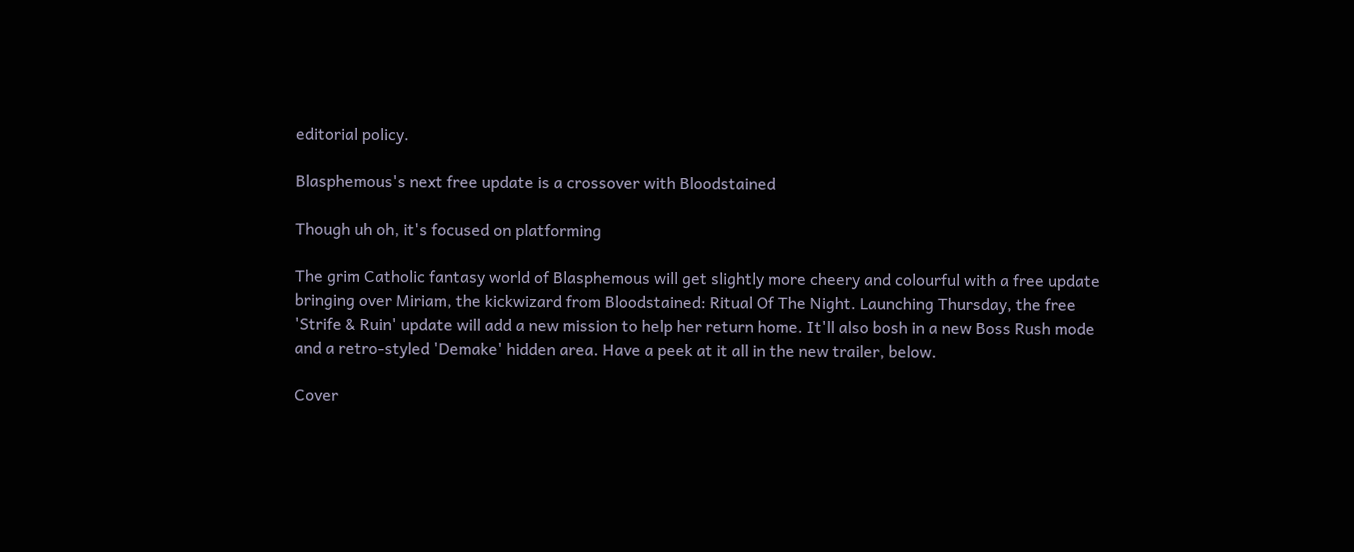editorial policy.

Blasphemous's next free update is a crossover with Bloodstained

Though uh oh, it's focused on platforming

The grim Catholic fantasy world of Blasphemous will get slightly more cheery and colourful with a free update bringing over Miriam, the kickwizard from Bloodstained: Ritual Of The Night. Launching Thursday, the free 'Strife & Ruin' update will add a new mission to help her return home. It'll also bosh in a new Boss Rush mode and a retro-styled 'Demake' hidden area. Have a peek at it all in the new trailer, below.

Cover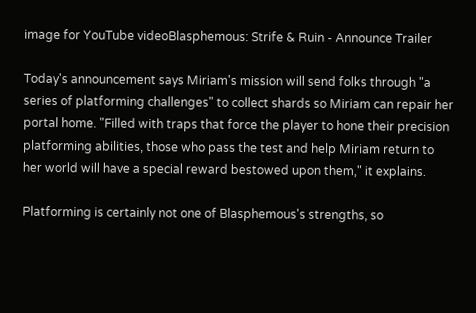image for YouTube videoBlasphemous: Strife & Ruin - Announce Trailer

Today's announcement says Miriam's mission will send folks through "a series of platforming challenges" to collect shards so Miriam can repair her portal home. "Filled with traps that force the player to hone their precision platforming abilities, those who pass the test and help Miriam return to her world will have a special reward bestowed upon them," it explains.

Platforming is certainly not one of Blasphemous's strengths, so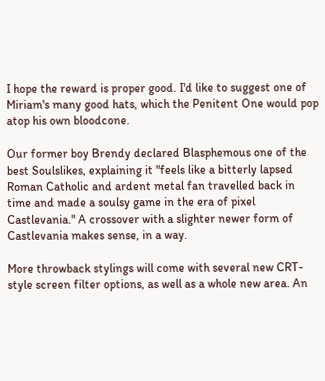I hope the reward is proper good. I'd like to suggest one of Miriam's many good hats, which the Penitent One would pop atop his own bloodcone.

Our former boy Brendy declared Blasphemous one of the best Soulslikes, explaining it "feels like a bitterly lapsed Roman Catholic and ardent metal fan travelled back in time and made a soulsy game in the era of pixel Castlevania." A crossover with a slighter newer form of Castlevania makes sense, in a way.

More throwback stylings will come with several new CRT-style screen filter options, as well as a whole new area. An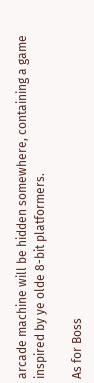arcade machine will be hidden somewhere, containing a game inspired by ye olde 8-bit platformers.

As for Boss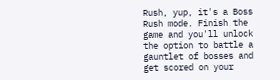Rush, yup, it's a Boss Rush mode. Finish the game and you'll unlock the option to battle a gauntlet of bosses and get scored on your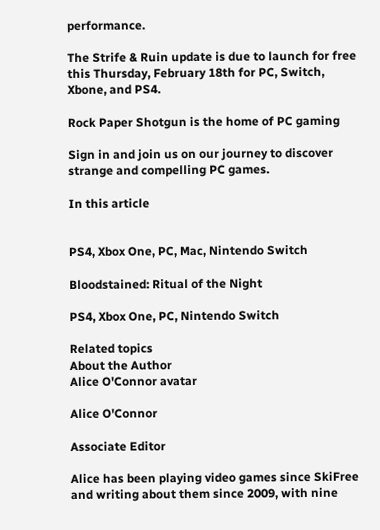performance.

The Strife & Ruin update is due to launch for free this Thursday, February 18th for PC, Switch, Xbone, and PS4.

Rock Paper Shotgun is the home of PC gaming

Sign in and join us on our journey to discover strange and compelling PC games.

In this article


PS4, Xbox One, PC, Mac, Nintendo Switch

Bloodstained: Ritual of the Night

PS4, Xbox One, PC, Nintendo Switch

Related topics
About the Author
Alice O'Connor avatar

Alice O'Connor

Associate Editor

Alice has been playing video games since SkiFree and writing about them since 2009, with nine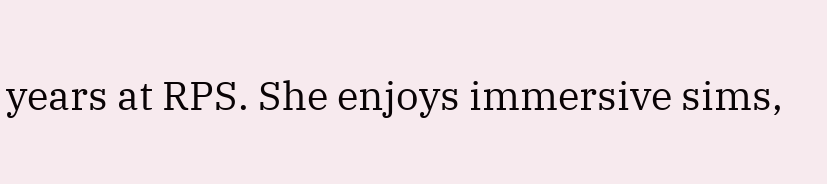years at RPS. She enjoys immersive sims,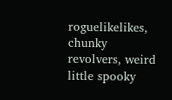roguelikelikes, chunky revolvers, weird little spooky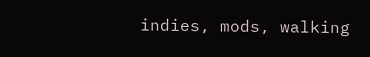indies, mods, walking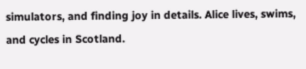simulators, and finding joy in details. Alice lives, swims, and cycles in Scotland.